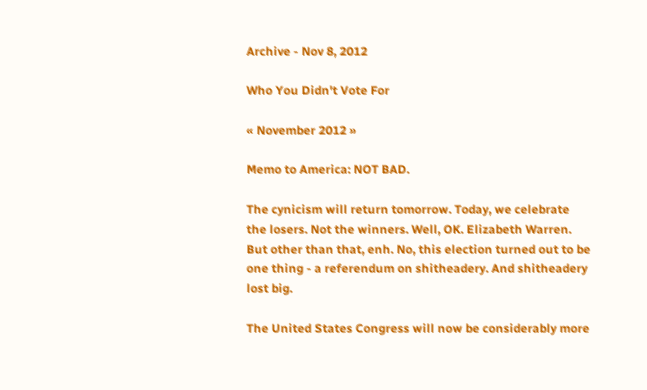Archive - Nov 8, 2012

Who You Didn't Vote For

« November 2012 »

Memo to America: NOT BAD.

The cynicism will return tomorrow. Today, we celebrate the losers. Not the winners. Well, OK. Elizabeth Warren. But other than that, enh. No, this election turned out to be one thing - a referendum on shitheadery. And shitheadery lost big.

The United States Congress will now be considerably more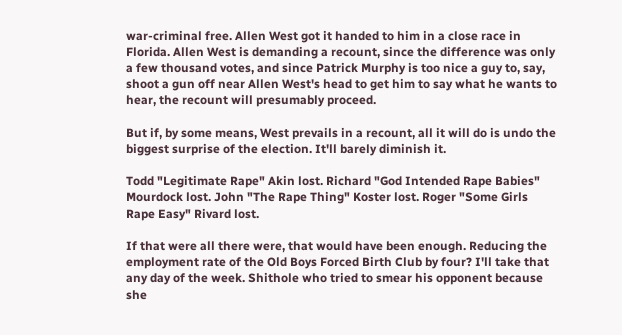war-criminal free. Allen West got it handed to him in a close race in Florida. Allen West is demanding a recount, since the difference was only a few thousand votes, and since Patrick Murphy is too nice a guy to, say, shoot a gun off near Allen West's head to get him to say what he wants to hear, the recount will presumably proceed.

But if, by some means, West prevails in a recount, all it will do is undo the biggest surprise of the election. It'll barely diminish it.

Todd "Legitimate Rape" Akin lost. Richard "God Intended Rape Babies" Mourdock lost. John "The Rape Thing" Koster lost. Roger "Some Girls Rape Easy" Rivard lost.

If that were all there were, that would have been enough. Reducing the employment rate of the Old Boys Forced Birth Club by four? I'll take that any day of the week. Shithole who tried to smear his opponent because she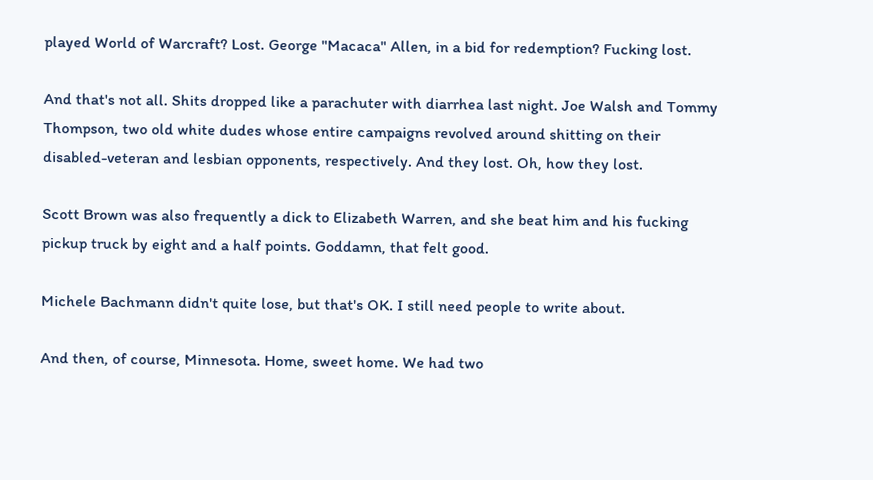played World of Warcraft? Lost. George "Macaca" Allen, in a bid for redemption? Fucking lost.

And that's not all. Shits dropped like a parachuter with diarrhea last night. Joe Walsh and Tommy Thompson, two old white dudes whose entire campaigns revolved around shitting on their disabled-veteran and lesbian opponents, respectively. And they lost. Oh, how they lost.

Scott Brown was also frequently a dick to Elizabeth Warren, and she beat him and his fucking pickup truck by eight and a half points. Goddamn, that felt good.

Michele Bachmann didn't quite lose, but that's OK. I still need people to write about.

And then, of course, Minnesota. Home, sweet home. We had two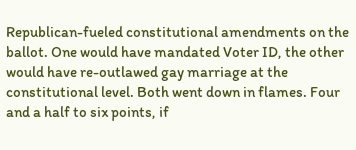Republican-fueled constitutional amendments on the ballot. One would have mandated Voter ID, the other would have re-outlawed gay marriage at the constitutional level. Both went down in flames. Four and a half to six points, if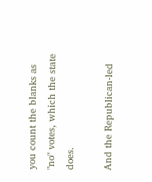you count the blanks as "no" votes, which the state does.

And the Republican-led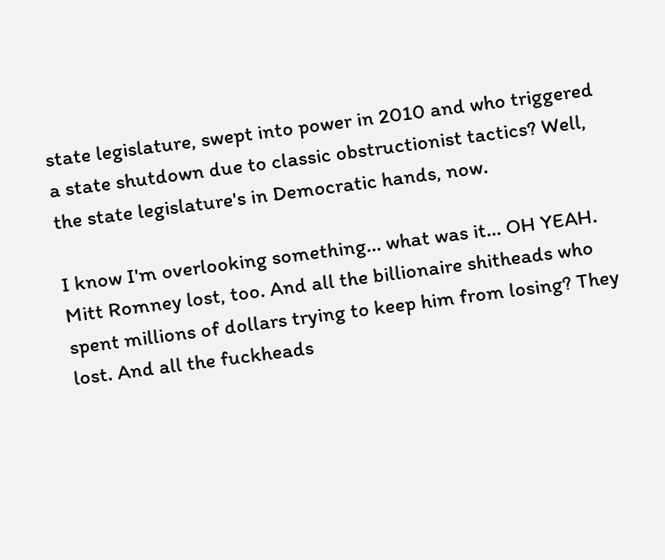state legislature, swept into power in 2010 and who triggered a state shutdown due to classic obstructionist tactics? Well, the state legislature's in Democratic hands, now.

I know I'm overlooking something... what was it... OH YEAH. Mitt Romney lost, too. And all the billionaire shitheads who spent millions of dollars trying to keep him from losing? They lost. And all the fuckheads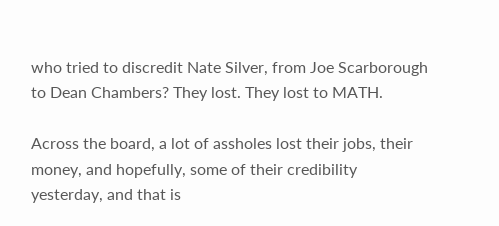who tried to discredit Nate Silver, from Joe Scarborough to Dean Chambers? They lost. They lost to MATH.

Across the board, a lot of assholes lost their jobs, their money, and hopefully, some of their credibility yesterday, and that is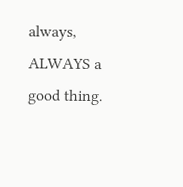always, ALWAYS a good thing.